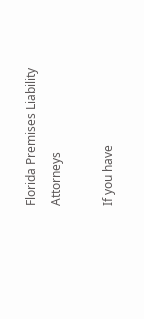Florida Premises Liability Attorneys

If you have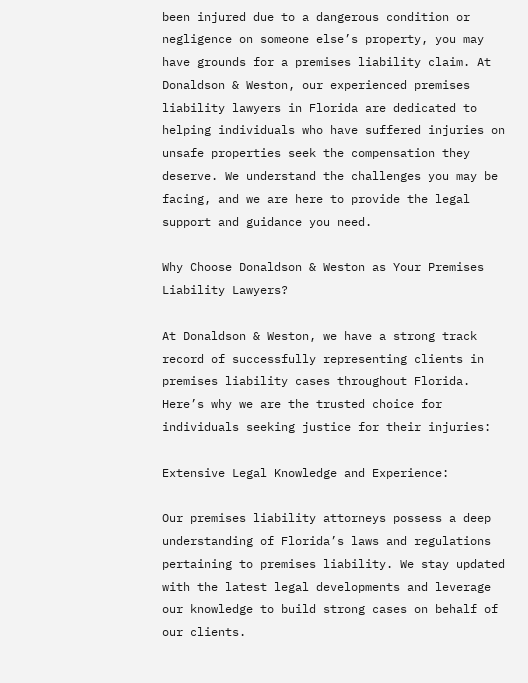been injured due to a dangerous condition or negligence on someone else’s property, you may have grounds for a premises liability claim. At Donaldson & Weston, our experienced premises liability lawyers in Florida are dedicated to helping individuals who have suffered injuries on unsafe properties seek the compensation they deserve. We understand the challenges you may be facing, and we are here to provide the legal support and guidance you need.

Why Choose Donaldson & Weston as Your Premises Liability Lawyers?

At Donaldson & Weston, we have a strong track record of successfully representing clients in premises liability cases throughout Florida. Here’s why we are the trusted choice for individuals seeking justice for their injuries:

Extensive Legal Knowledge and Experience:

Our premises liability attorneys possess a deep understanding of Florida’s laws and regulations pertaining to premises liability. We stay updated with the latest legal developments and leverage our knowledge to build strong cases on behalf of our clients.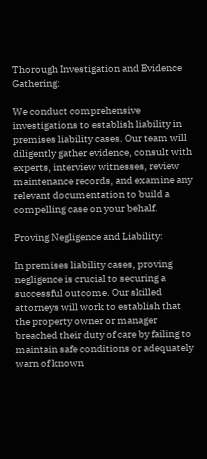Thorough Investigation and Evidence Gathering:

We conduct comprehensive investigations to establish liability in premises liability cases. Our team will diligently gather evidence, consult with experts, interview witnesses, review maintenance records, and examine any relevant documentation to build a compelling case on your behalf.

Proving Negligence and Liability:

In premises liability cases, proving negligence is crucial to securing a successful outcome. Our skilled attorneys will work to establish that the property owner or manager breached their duty of care by failing to maintain safe conditions or adequately warn of known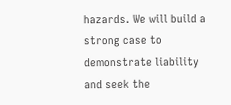hazards. We will build a strong case to demonstrate liability and seek the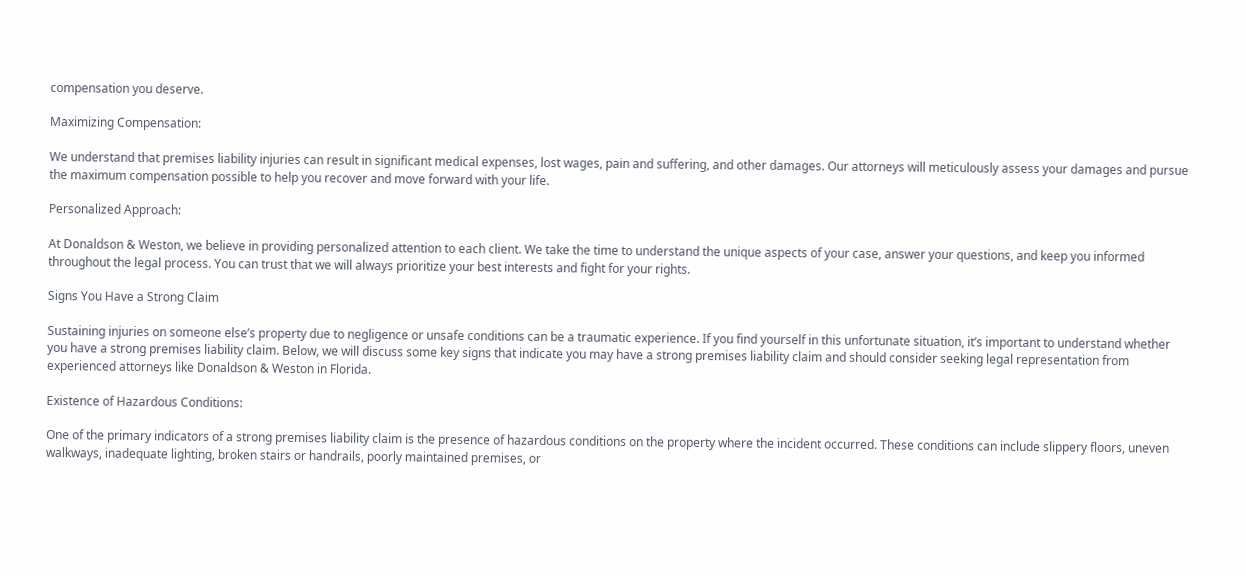compensation you deserve.

Maximizing Compensation:

We understand that premises liability injuries can result in significant medical expenses, lost wages, pain and suffering, and other damages. Our attorneys will meticulously assess your damages and pursue the maximum compensation possible to help you recover and move forward with your life.

Personalized Approach:

At Donaldson & Weston, we believe in providing personalized attention to each client. We take the time to understand the unique aspects of your case, answer your questions, and keep you informed throughout the legal process. You can trust that we will always prioritize your best interests and fight for your rights.

Signs You Have a Strong Claim

Sustaining injuries on someone else’s property due to negligence or unsafe conditions can be a traumatic experience. If you find yourself in this unfortunate situation, it’s important to understand whether you have a strong premises liability claim. Below, we will discuss some key signs that indicate you may have a strong premises liability claim and should consider seeking legal representation from experienced attorneys like Donaldson & Weston in Florida.

Existence of Hazardous Conditions:

One of the primary indicators of a strong premises liability claim is the presence of hazardous conditions on the property where the incident occurred. These conditions can include slippery floors, uneven walkways, inadequate lighting, broken stairs or handrails, poorly maintained premises, or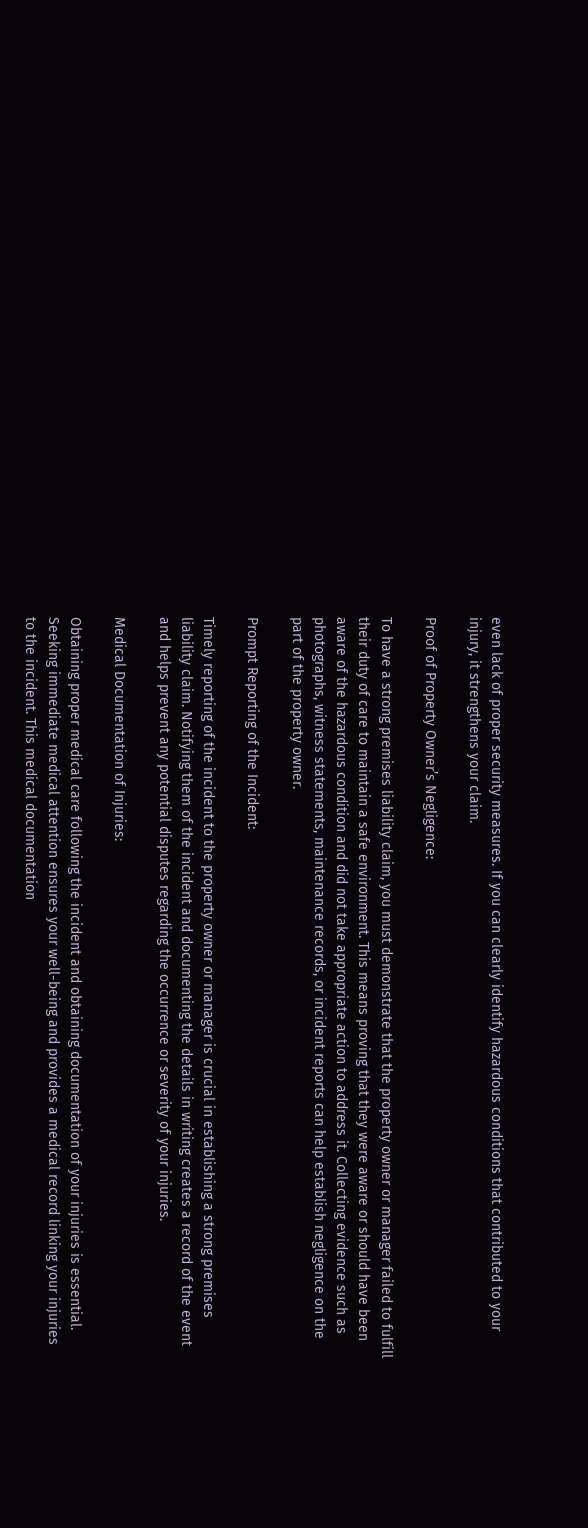even lack of proper security measures. If you can clearly identify hazardous conditions that contributed to your injury, it strengthens your claim.

Proof of Property Owner’s Negligence:

To have a strong premises liability claim, you must demonstrate that the property owner or manager failed to fulfill their duty of care to maintain a safe environment. This means proving that they were aware or should have been aware of the hazardous condition and did not take appropriate action to address it. Collecting evidence such as photographs, witness statements, maintenance records, or incident reports can help establish negligence on the part of the property owner.

Prompt Reporting of the Incident:

Timely reporting of the incident to the property owner or manager is crucial in establishing a strong premises liability claim. Notifying them of the incident and documenting the details in writing creates a record of the event and helps prevent any potential disputes regarding the occurrence or severity of your injuries.

Medical Documentation of Injuries:

Obtaining proper medical care following the incident and obtaining documentation of your injuries is essential. Seeking immediate medical attention ensures your well-being and provides a medical record linking your injuries to the incident. This medical documentation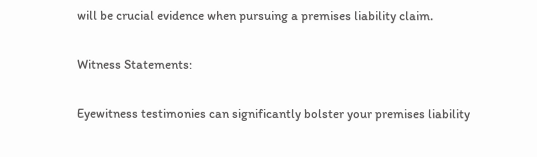will be crucial evidence when pursuing a premises liability claim.

Witness Statements:

Eyewitness testimonies can significantly bolster your premises liability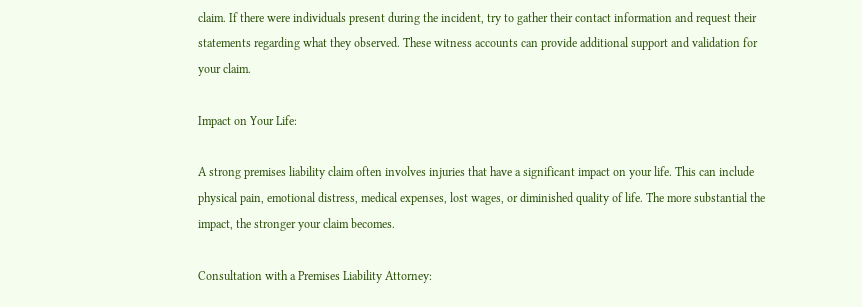claim. If there were individuals present during the incident, try to gather their contact information and request their statements regarding what they observed. These witness accounts can provide additional support and validation for your claim.

Impact on Your Life:

A strong premises liability claim often involves injuries that have a significant impact on your life. This can include physical pain, emotional distress, medical expenses, lost wages, or diminished quality of life. The more substantial the impact, the stronger your claim becomes.

Consultation with a Premises Liability Attorney: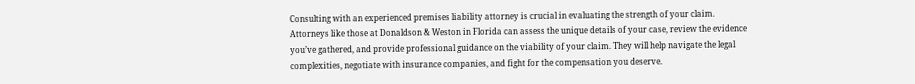Consulting with an experienced premises liability attorney is crucial in evaluating the strength of your claim. Attorneys like those at Donaldson & Weston in Florida can assess the unique details of your case, review the evidence you’ve gathered, and provide professional guidance on the viability of your claim. They will help navigate the legal complexities, negotiate with insurance companies, and fight for the compensation you deserve.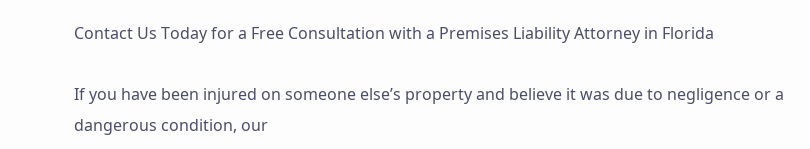Contact Us Today for a Free Consultation with a Premises Liability Attorney in Florida

If you have been injured on someone else’s property and believe it was due to negligence or a dangerous condition, our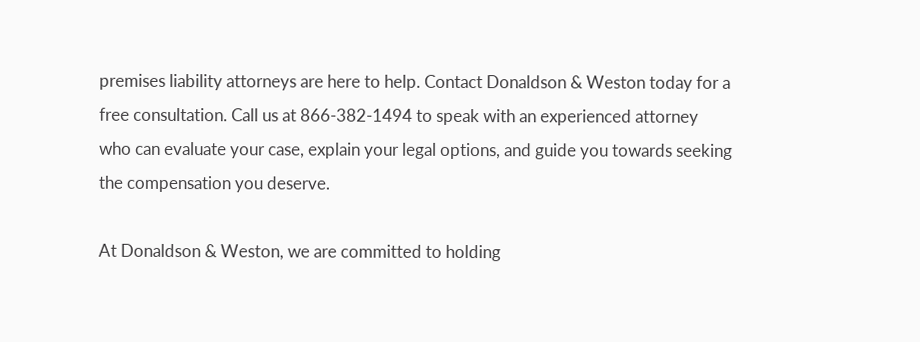premises liability attorneys are here to help. Contact Donaldson & Weston today for a free consultation. Call us at 866-382-1494 to speak with an experienced attorney who can evaluate your case, explain your legal options, and guide you towards seeking the compensation you deserve.

At Donaldson & Weston, we are committed to holding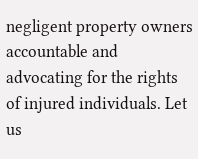negligent property owners accountable and advocating for the rights of injured individuals. Let us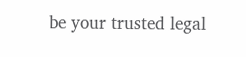be your trusted legal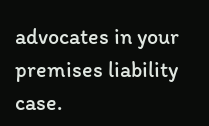advocates in your premises liability case.